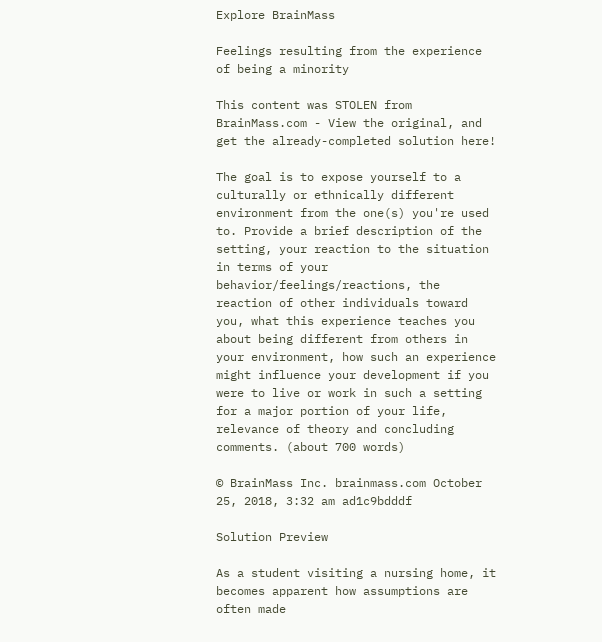Explore BrainMass

Feelings resulting from the experience of being a minority

This content was STOLEN from BrainMass.com - View the original, and get the already-completed solution here!

The goal is to expose yourself to a culturally or ethnically different environment from the one(s) you're used to. Provide a brief description of the setting, your reaction to the situation in terms of your behavior/feelings/reactions, the reaction of other individuals toward you, what this experience teaches you about being different from others in your environment, how such an experience might influence your development if you were to live or work in such a setting for a major portion of your life, relevance of theory and concluding comments. (about 700 words)

© BrainMass Inc. brainmass.com October 25, 2018, 3:32 am ad1c9bdddf

Solution Preview

As a student visiting a nursing home, it becomes apparent how assumptions are often made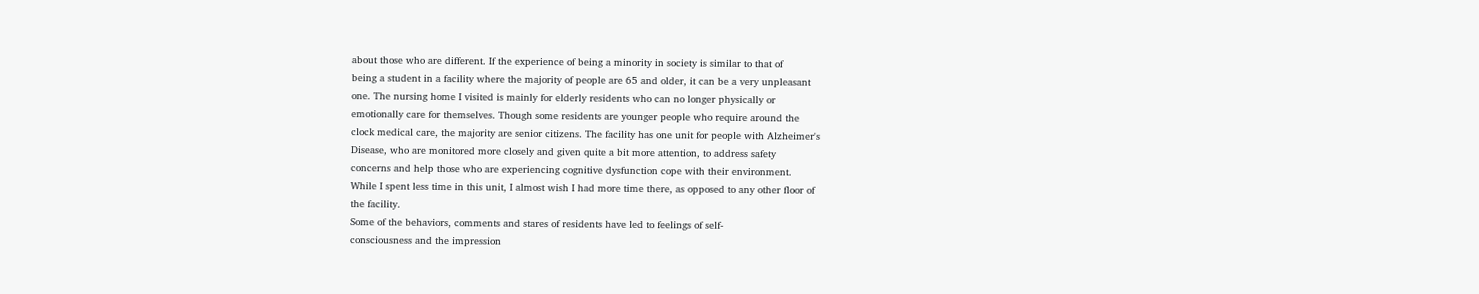about those who are different. If the experience of being a minority in society is similar to that of
being a student in a facility where the majority of people are 65 and older, it can be a very unpleasant
one. The nursing home I visited is mainly for elderly residents who can no longer physically or
emotionally care for themselves. Though some residents are younger people who require around the
clock medical care, the majority are senior citizens. The facility has one unit for people with Alzheimer's
Disease, who are monitored more closely and given quite a bit more attention, to address safety
concerns and help those who are experiencing cognitive dysfunction cope with their environment.
While I spent less time in this unit, I almost wish I had more time there, as opposed to any other floor of
the facility.
Some of the behaviors, comments and stares of residents have led to feelings of self-
consciousness and the impression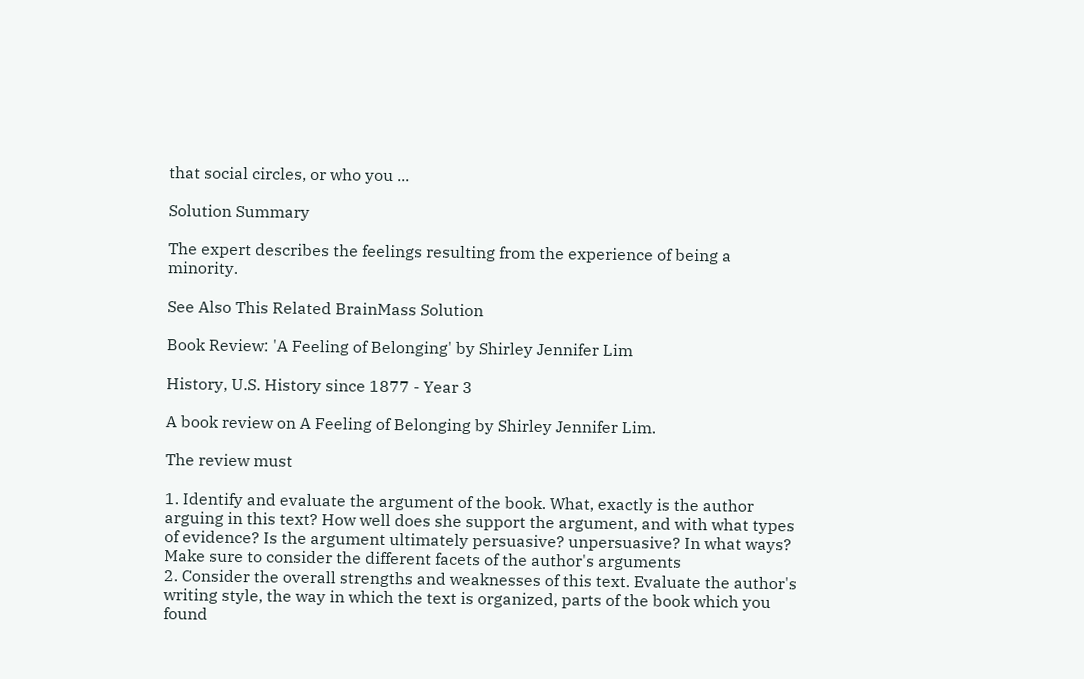that social circles, or who you ...

Solution Summary

The expert describes the feelings resulting from the experience of being a minority.

See Also This Related BrainMass Solution

Book Review: 'A Feeling of Belonging' by Shirley Jennifer Lim

History, U.S. History since 1877 - Year 3

A book review on A Feeling of Belonging by Shirley Jennifer Lim.

The review must

1. Identify and evaluate the argument of the book. What, exactly is the author arguing in this text? How well does she support the argument, and with what types of evidence? Is the argument ultimately persuasive? unpersuasive? In what ways? Make sure to consider the different facets of the author's arguments
2. Consider the overall strengths and weaknesses of this text. Evaluate the author's writing style, the way in which the text is organized, parts of the book which you found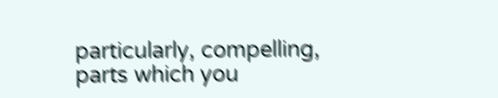particularly, compelling, parts which you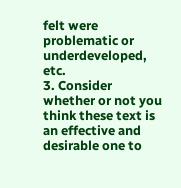felt were problematic or underdeveloped, etc.
3. Consider whether or not you think these text is an effective and desirable one to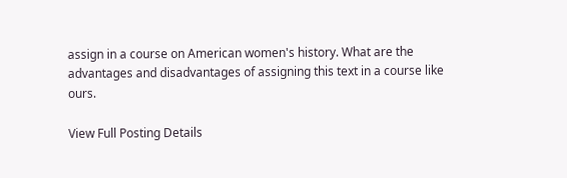assign in a course on American women's history. What are the advantages and disadvantages of assigning this text in a course like ours.

View Full Posting Details